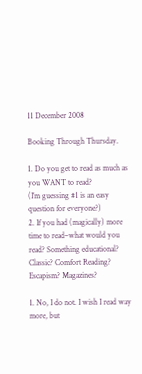11 December 2008

Booking Through Thursday.

1. Do you get to read as much as you WANT to read?
(I’m guessing #1 is an easy question for everyone?)
2. If you had (magically) more time to read–what would you read? Something educational? Classic? Comfort Reading? Escapism? Magazines?

1. No, I do not. I wish I read way more, but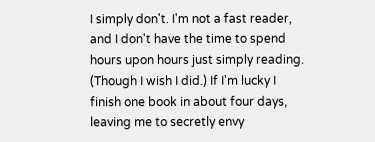I simply don't. I'm not a fast reader, and I don't have the time to spend hours upon hours just simply reading. (Though I wish I did.) If I'm lucky I finish one book in about four days, leaving me to secretly envy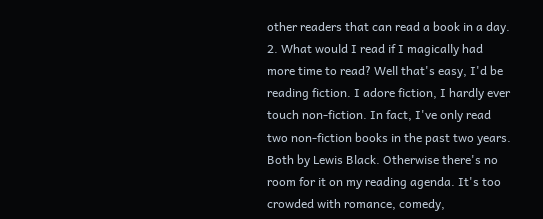other readers that can read a book in a day.
2. What would I read if I magically had more time to read? Well that's easy, I'd be reading fiction. I adore fiction, I hardly ever touch non-fiction. In fact, I've only read two non-fiction books in the past two years. Both by Lewis Black. Otherwise there's no room for it on my reading agenda. It's too crowded with romance, comedy,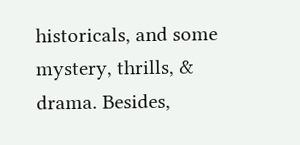historicals, and some mystery, thrills, & drama. Besides,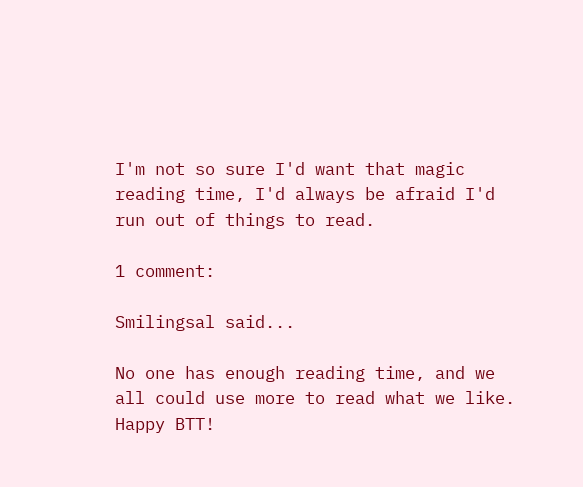I'm not so sure I'd want that magic reading time, I'd always be afraid I'd run out of things to read.

1 comment:

Smilingsal said...

No one has enough reading time, and we all could use more to read what we like. Happy BTT!